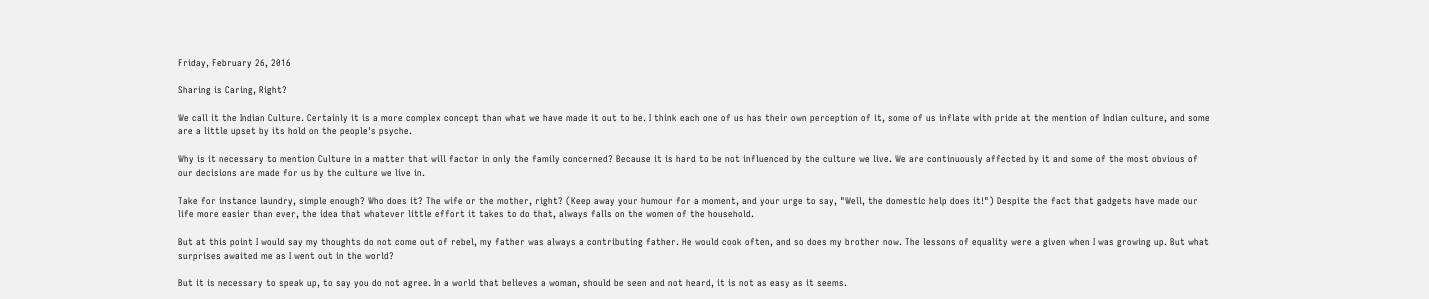Friday, February 26, 2016

Sharing is Caring, Right?

We call it the Indian Culture. Certainly it is a more complex concept than what we have made it out to be. I think each one of us has their own perception of it, some of us inflate with pride at the mention of Indian culture, and some are a little upset by its hold on the people's psyche.

Why is it necessary to mention Culture in a matter that will factor in only the family concerned? Because it is hard to be not influenced by the culture we live. We are continuously affected by it and some of the most obvious of our decisions are made for us by the culture we live in.

Take for instance laundry, simple enough? Who does it? The wife or the mother, right? (Keep away your humour for a moment, and your urge to say, "Well, the domestic help does it!") Despite the fact that gadgets have made our life more easier than ever, the idea that whatever little effort it takes to do that, always falls on the women of the household.

But at this point I would say my thoughts do not come out of rebel, my father was always a contributing father. He would cook often, and so does my brother now. The lessons of equality were a given when I was growing up. But what surprises awaited me as I went out in the world?

But it is necessary to speak up, to say you do not agree. In a world that believes a woman, should be seen and not heard, it is not as easy as it seems.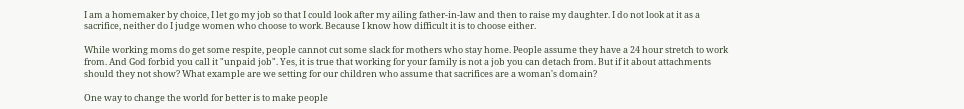I am a homemaker by choice, I let go my job so that I could look after my ailing father-in-law and then to raise my daughter. I do not look at it as a sacrifice, neither do I judge women who choose to work. Because I know how difficult it is to choose either.

While working moms do get some respite, people cannot cut some slack for mothers who stay home. People assume they have a 24 hour stretch to work from. And God forbid you call it "unpaid job". Yes, it is true that working for your family is not a job you can detach from. But if it about attachments should they not show? What example are we setting for our children who assume that sacrifices are a woman's domain?

One way to change the world for better is to make people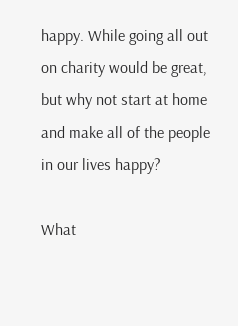happy. While going all out on charity would be great, but why not start at home and make all of the people in our lives happy?

What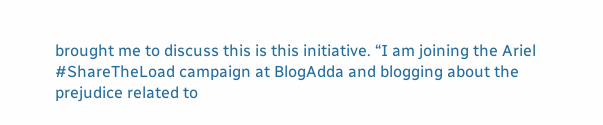brought me to discuss this is this initiative. “I am joining the Ariel #ShareTheLoad campaign at BlogAdda and blogging about the prejudice related to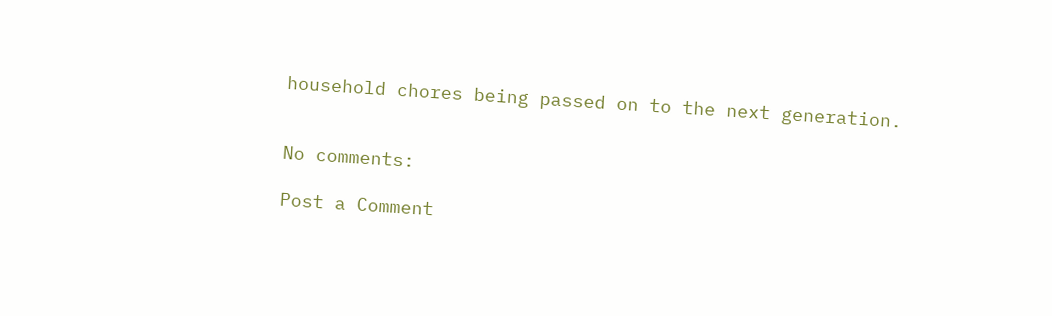household chores being passed on to the next generation.


No comments:

Post a Comment